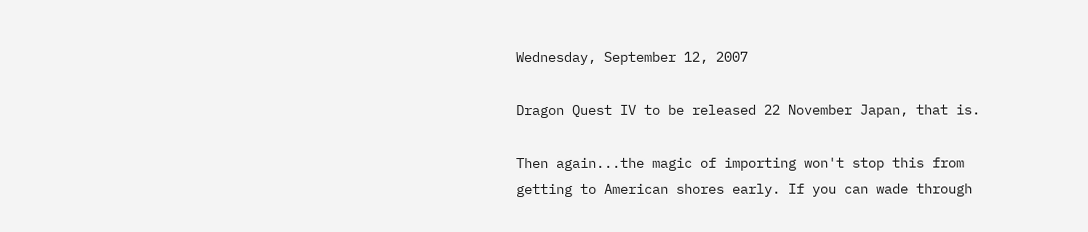Wednesday, September 12, 2007

Dragon Quest IV to be released 22 November Japan, that is.

Then again...the magic of importing won't stop this from getting to American shores early. If you can wade through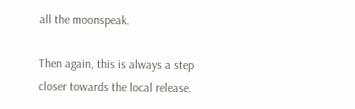all the moonspeak.

Then again, this is always a step closer towards the local release.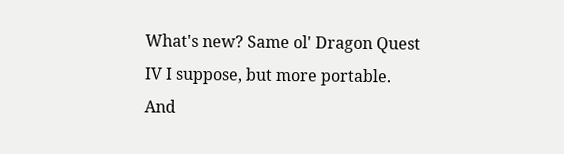What's new? Same ol' Dragon Quest IV I suppose, but more portable. And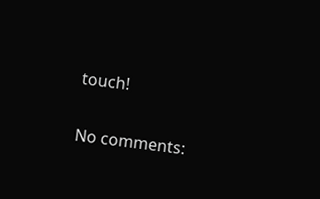touch!

No comments: